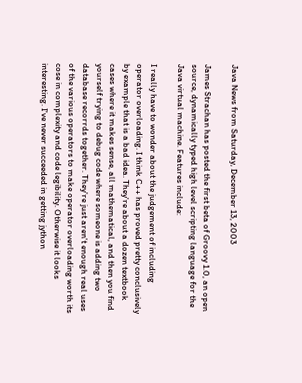Java News from Saturday, December 13, 2003

James Strachan has posted the first beta of Groovy 1.0, an open source, dynamically typed high level scripting language for the Java virtual machine. Features include:

I really have to wonder about the judgement of including operator overloading. I think C++ has proved pretty conclusively by example that is a bad idea. They're about a dozen textbook cases where it makes sense, all mathematical, and then you find yourself trying to debug code where someone is adding two database recorrds together. They're just aren't enough real uses of the various operators to make operator overloading worth its cose in complexity and code legibility. Otherwise it looks interesting. I've never succeeded in getting jython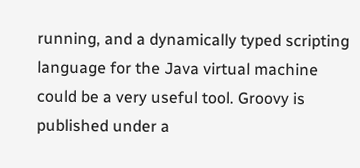running, and a dynamically typed scripting language for the Java virtual machine could be a very useful tool. Groovy is published under a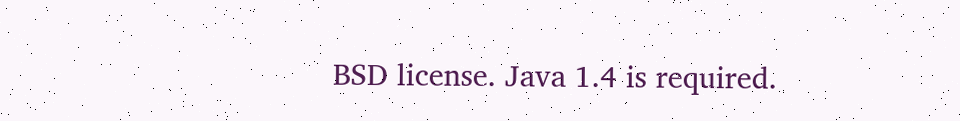BSD license. Java 1.4 is required.